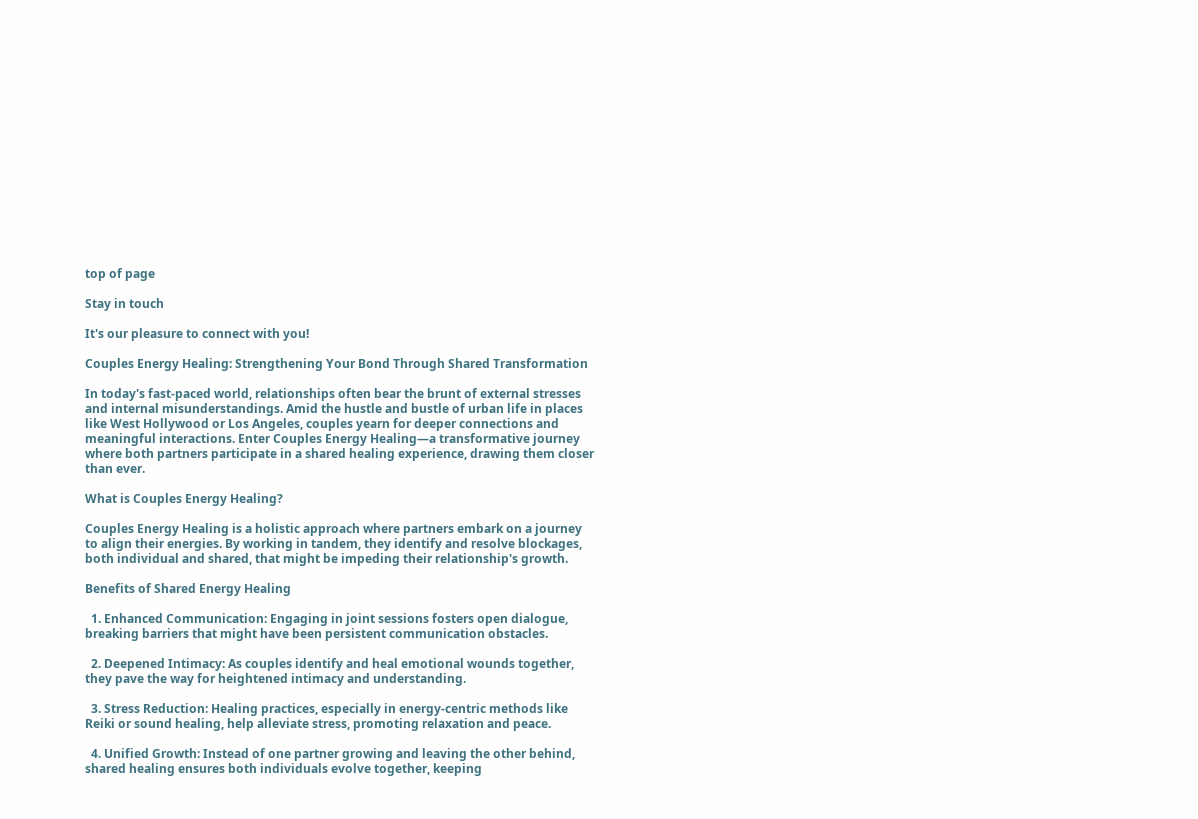top of page

Stay in touch

It's our pleasure to connect with you!

Couples Energy Healing: Strengthening Your Bond Through Shared Transformation

In today's fast-paced world, relationships often bear the brunt of external stresses and internal misunderstandings. Amid the hustle and bustle of urban life in places like West Hollywood or Los Angeles, couples yearn for deeper connections and meaningful interactions. Enter Couples Energy Healing—a transformative journey where both partners participate in a shared healing experience, drawing them closer than ever.

What is Couples Energy Healing?

Couples Energy Healing is a holistic approach where partners embark on a journey to align their energies. By working in tandem, they identify and resolve blockages, both individual and shared, that might be impeding their relationship's growth.

Benefits of Shared Energy Healing

  1. Enhanced Communication: Engaging in joint sessions fosters open dialogue, breaking barriers that might have been persistent communication obstacles.

  2. Deepened Intimacy: As couples identify and heal emotional wounds together, they pave the way for heightened intimacy and understanding.

  3. Stress Reduction: Healing practices, especially in energy-centric methods like Reiki or sound healing, help alleviate stress, promoting relaxation and peace.

  4. Unified Growth: Instead of one partner growing and leaving the other behind, shared healing ensures both individuals evolve together, keeping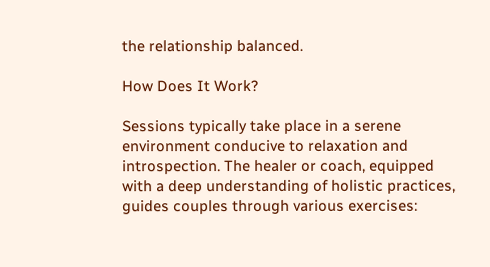the relationship balanced.

How Does It Work?

Sessions typically take place in a serene environment conducive to relaxation and introspection. The healer or coach, equipped with a deep understanding of holistic practices, guides couples through various exercises: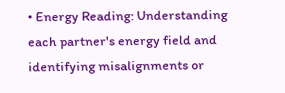• Energy Reading: Understanding each partner's energy field and identifying misalignments or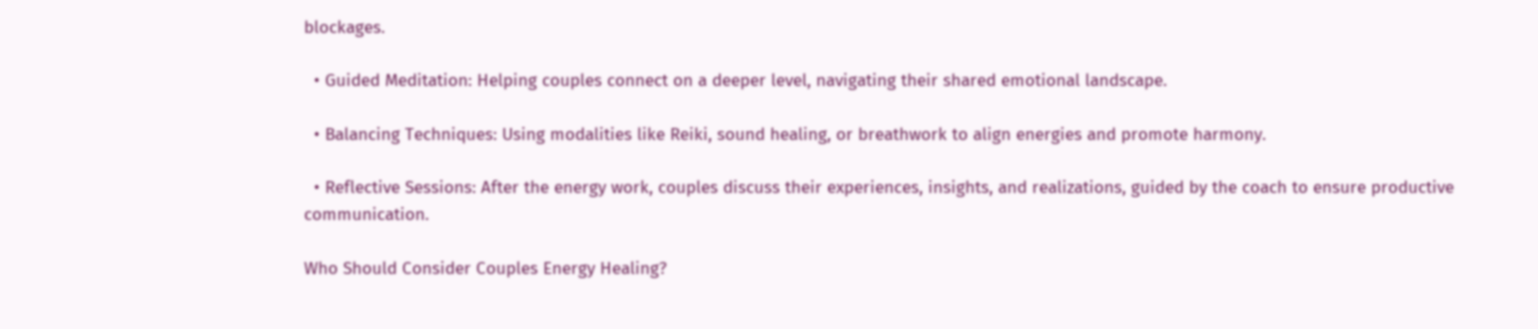blockages.

  • Guided Meditation: Helping couples connect on a deeper level, navigating their shared emotional landscape.

  • Balancing Techniques: Using modalities like Reiki, sound healing, or breathwork to align energies and promote harmony.

  • Reflective Sessions: After the energy work, couples discuss their experiences, insights, and realizations, guided by the coach to ensure productive communication.

Who Should Consider Couples Energy Healing?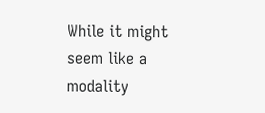While it might seem like a modality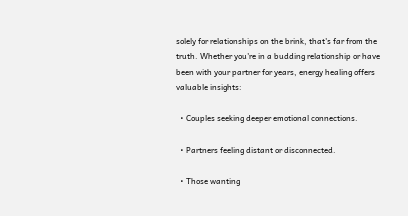solely for relationships on the brink, that's far from the truth. Whether you're in a budding relationship or have been with your partner for years, energy healing offers valuable insights:

  • Couples seeking deeper emotional connections.

  • Partners feeling distant or disconnected.

  • Those wanting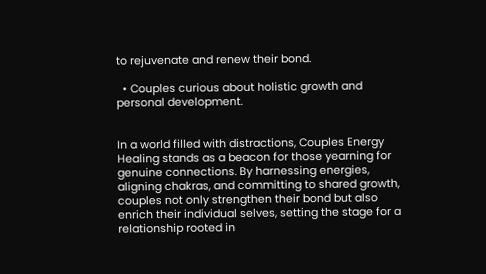to rejuvenate and renew their bond.

  • Couples curious about holistic growth and personal development.


In a world filled with distractions, Couples Energy Healing stands as a beacon for those yearning for genuine connections. By harnessing energies, aligning chakras, and committing to shared growth, couples not only strengthen their bond but also enrich their individual selves, setting the stage for a relationship rooted in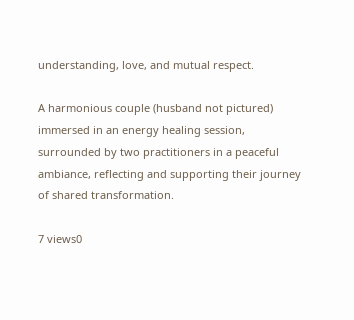understanding, love, and mutual respect.

A harmonious couple (husband not pictured) immersed in an energy healing session, surrounded by two practitioners in a peaceful ambiance, reflecting and supporting their journey of shared transformation.

7 views0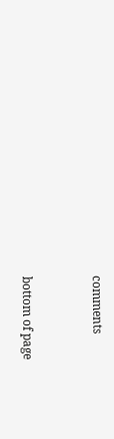comments


bottom of page